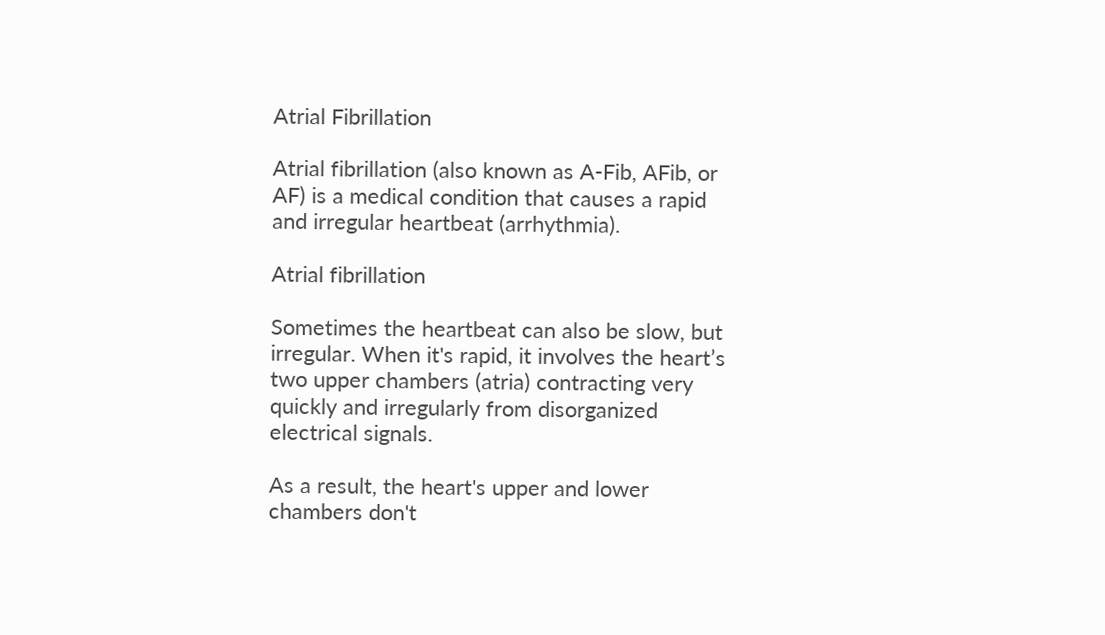Atrial Fibrillation

Atrial fibrillation (also known as A-Fib, AFib, or AF) is a medical condition that causes a rapid and irregular heartbeat (arrhythmia).

Atrial fibrillation

Sometimes the heartbeat can also be slow, but irregular. When it's rapid, it involves the heart’s two upper chambers (atria) contracting very quickly and irregularly from disorganized electrical signals.

As a result, the heart's upper and lower chambers don't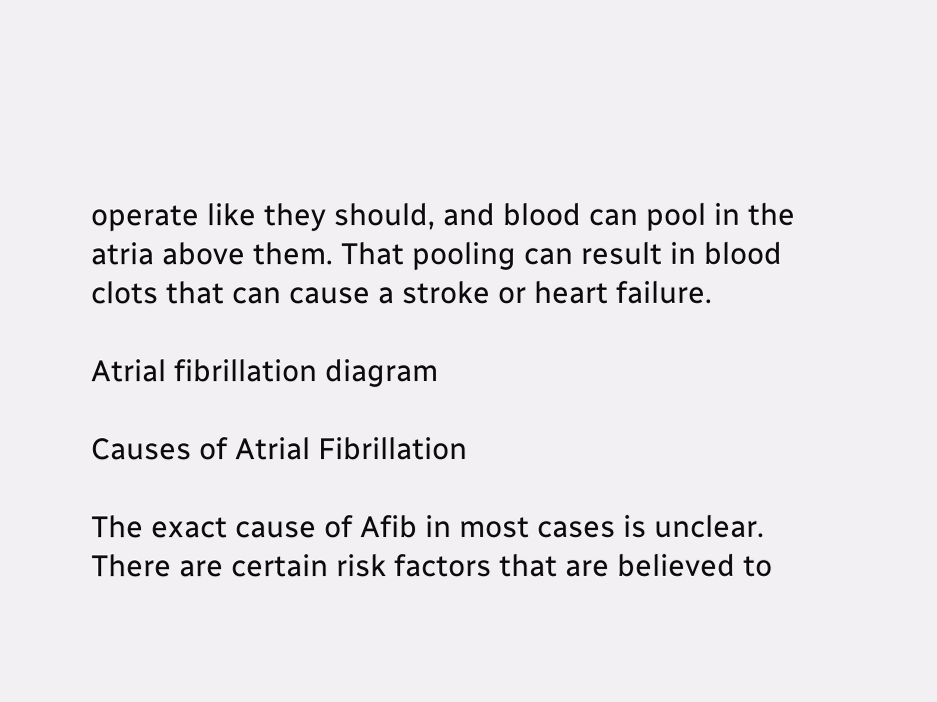operate like they should, and blood can pool in the atria above them. That pooling can result in blood clots that can cause a stroke or heart failure.

Atrial fibrillation diagram

Causes of Atrial Fibrillation

The exact cause of Afib in most cases is unclear. There are certain risk factors that are believed to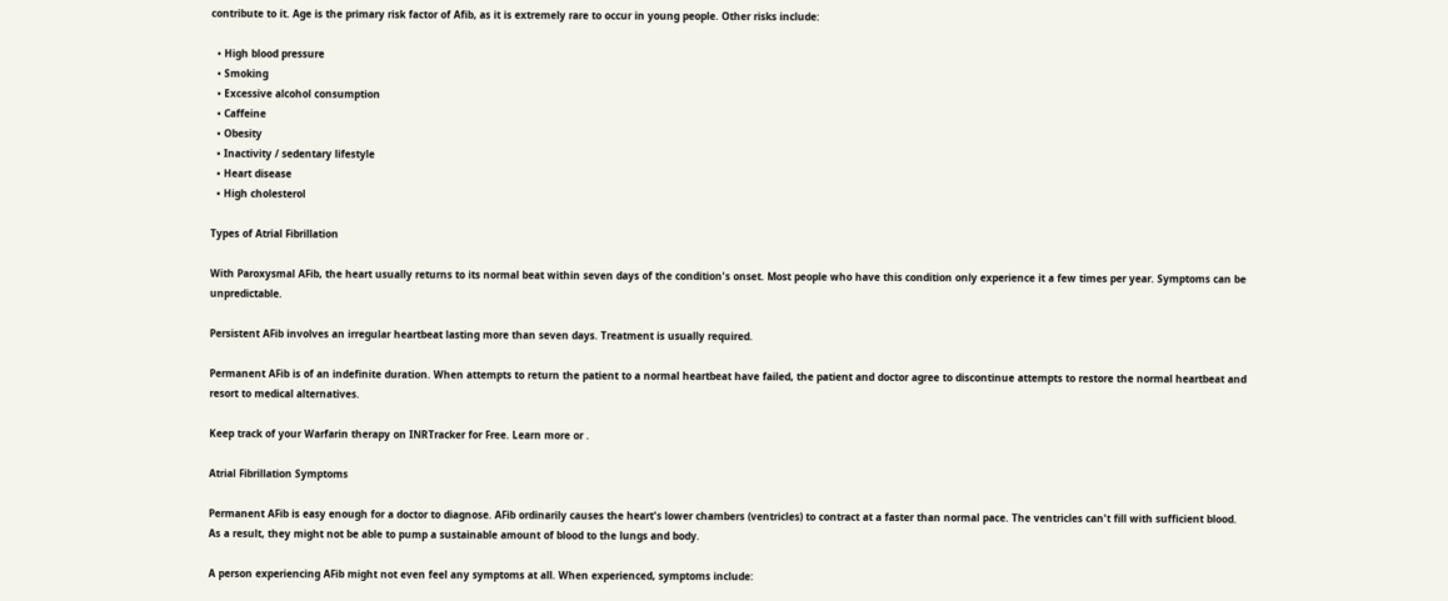contribute to it. Age is the primary risk factor of Afib, as it is extremely rare to occur in young people. Other risks include:

  • High blood pressure
  • Smoking
  • Excessive alcohol consumption
  • Caffeine
  • Obesity
  • Inactivity / sedentary lifestyle
  • Heart disease
  • High cholesterol

Types of Atrial Fibrillation

With Paroxysmal AFib, the heart usually returns to its normal beat within seven days of the condition's onset. Most people who have this condition only experience it a few times per year. Symptoms can be unpredictable.

Persistent AFib involves an irregular heartbeat lasting more than seven days. Treatment is usually required.

Permanent AFib is of an indefinite duration. When attempts to return the patient to a normal heartbeat have failed, the patient and doctor agree to discontinue attempts to restore the normal heartbeat and resort to medical alternatives.

Keep track of your Warfarin therapy on INRTracker for Free. Learn more or .

Atrial Fibrillation Symptoms

Permanent AFib is easy enough for a doctor to diagnose. AFib ordinarily causes the heart's lower chambers (ventricles) to contract at a faster than normal pace. The ventricles can't fill with sufficient blood. As a result, they might not be able to pump a sustainable amount of blood to the lungs and body.

A person experiencing AFib might not even feel any symptoms at all. When experienced, symptoms include: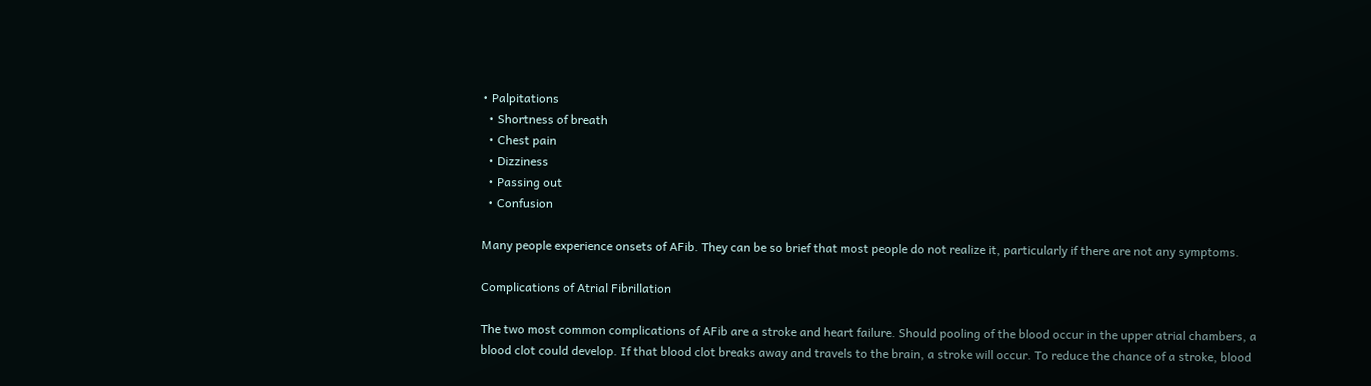• Palpitations
  • Shortness of breath
  • Chest pain
  • Dizziness
  • Passing out
  • Confusion

Many people experience onsets of AFib. They can be so brief that most people do not realize it, particularly if there are not any symptoms.

Complications of Atrial Fibrillation

The two most common complications of AFib are a stroke and heart failure. Should pooling of the blood occur in the upper atrial chambers, a blood clot could develop. If that blood clot breaks away and travels to the brain, a stroke will occur. To reduce the chance of a stroke, blood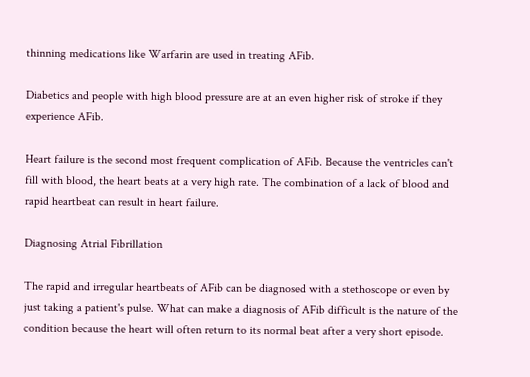thinning medications like Warfarin are used in treating AFib.

Diabetics and people with high blood pressure are at an even higher risk of stroke if they experience AFib.

Heart failure is the second most frequent complication of AFib. Because the ventricles can't fill with blood, the heart beats at a very high rate. The combination of a lack of blood and rapid heartbeat can result in heart failure.

Diagnosing Atrial Fibrillation

The rapid and irregular heartbeats of AFib can be diagnosed with a stethoscope or even by just taking a patient's pulse. What can make a diagnosis of AFib difficult is the nature of the condition because the heart will often return to its normal beat after a very short episode.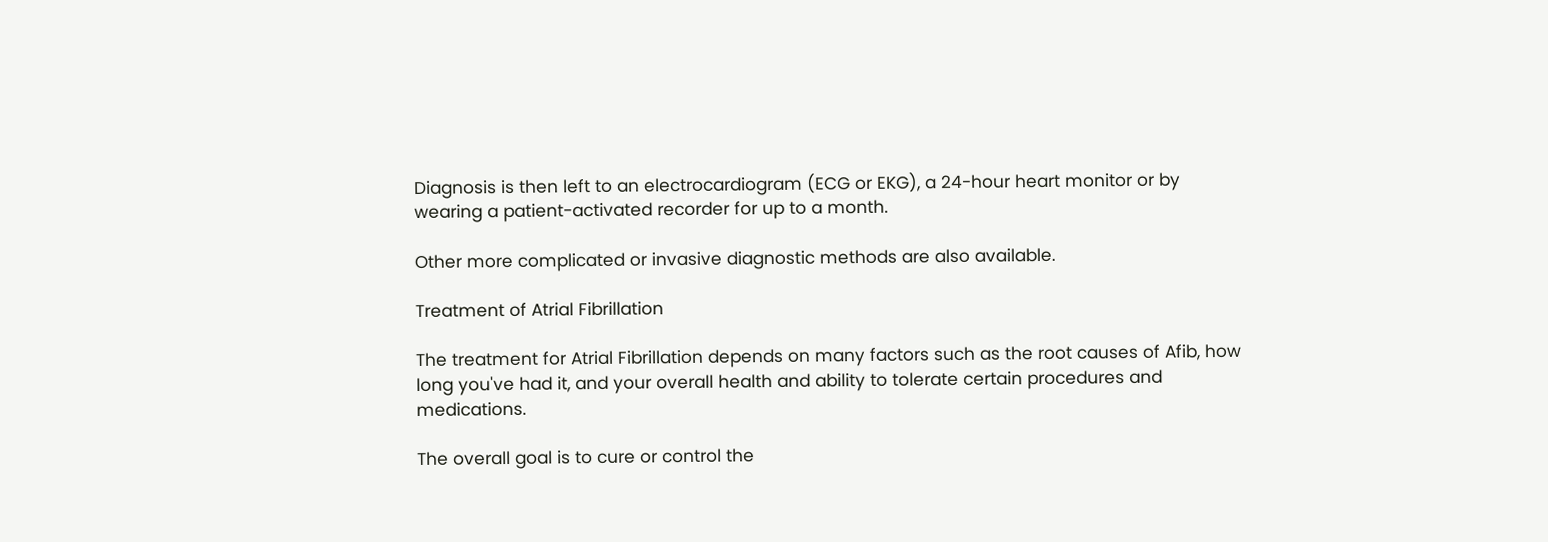Diagnosis is then left to an electrocardiogram (ECG or EKG), a 24-hour heart monitor or by wearing a patient-activated recorder for up to a month.

Other more complicated or invasive diagnostic methods are also available.

Treatment of Atrial Fibrillation

The treatment for Atrial Fibrillation depends on many factors such as the root causes of Afib, how long you've had it, and your overall health and ability to tolerate certain procedures and medications.

The overall goal is to cure or control the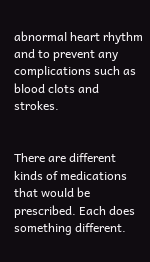abnormal heart rhythm and to prevent any complications such as blood clots and strokes.


There are different kinds of medications that would be prescribed. Each does something different.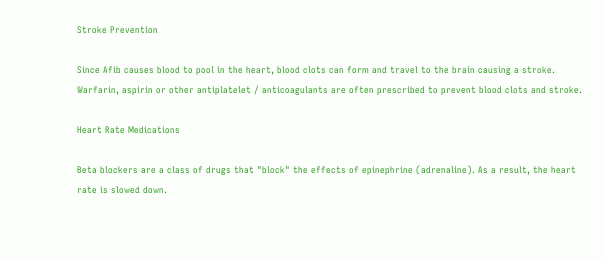Stroke Prevention

Since Afib causes blood to pool in the heart, blood clots can form and travel to the brain causing a stroke. Warfarin, aspirin or other antiplatelet / anticoagulants are often prescribed to prevent blood clots and stroke.

Heart Rate Medications

Beta blockers are a class of drugs that "block" the effects of epinephrine (adrenaline). As a result, the heart rate is slowed down.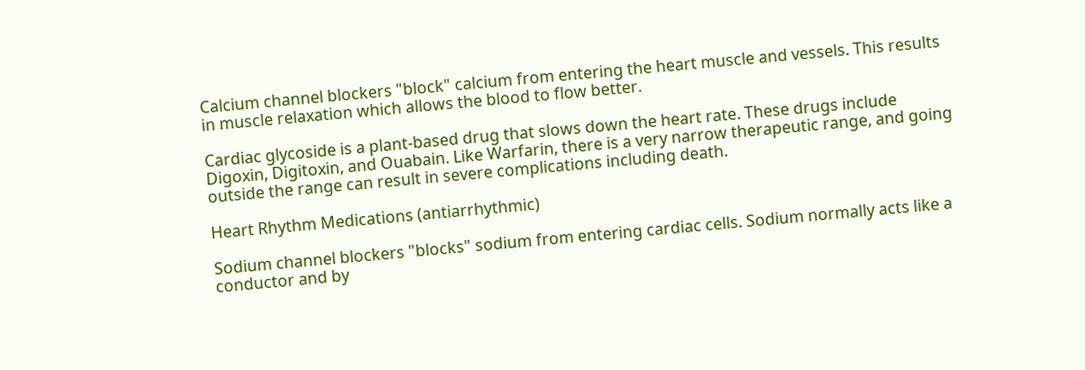Calcium channel blockers "block" calcium from entering the heart muscle and vessels. This results in muscle relaxation which allows the blood to flow better.

Cardiac glycoside is a plant-based drug that slows down the heart rate. These drugs include Digoxin, Digitoxin, and Ouabain. Like Warfarin, there is a very narrow therapeutic range, and going outside the range can result in severe complications including death.

Heart Rhythm Medications (antiarrhythmic)

Sodium channel blockers "blocks" sodium from entering cardiac cells. Sodium normally acts like a conductor and by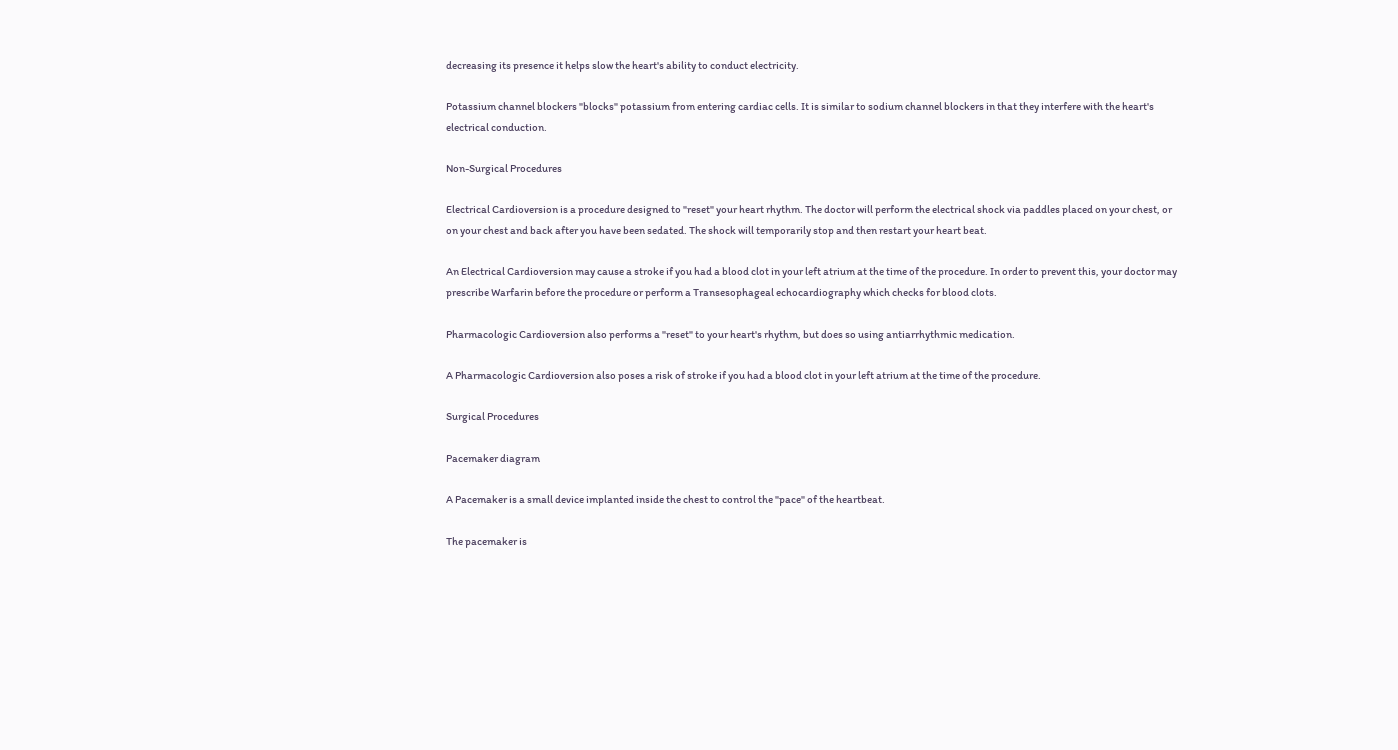decreasing its presence it helps slow the heart's ability to conduct electricity.

Potassium channel blockers "blocks" potassium from entering cardiac cells. It is similar to sodium channel blockers in that they interfere with the heart's electrical conduction.

Non-Surgical Procedures

Electrical Cardioversion is a procedure designed to "reset" your heart rhythm. The doctor will perform the electrical shock via paddles placed on your chest, or on your chest and back after you have been sedated. The shock will temporarily stop and then restart your heart beat.

An Electrical Cardioversion may cause a stroke if you had a blood clot in your left atrium at the time of the procedure. In order to prevent this, your doctor may prescribe Warfarin before the procedure or perform a Transesophageal echocardiography which checks for blood clots.

Pharmacologic Cardioversion also performs a "reset" to your heart's rhythm, but does so using antiarrhythmic medication.

A Pharmacologic Cardioversion also poses a risk of stroke if you had a blood clot in your left atrium at the time of the procedure.

Surgical Procedures

Pacemaker diagram

A Pacemaker is a small device implanted inside the chest to control the "pace" of the heartbeat.

The pacemaker is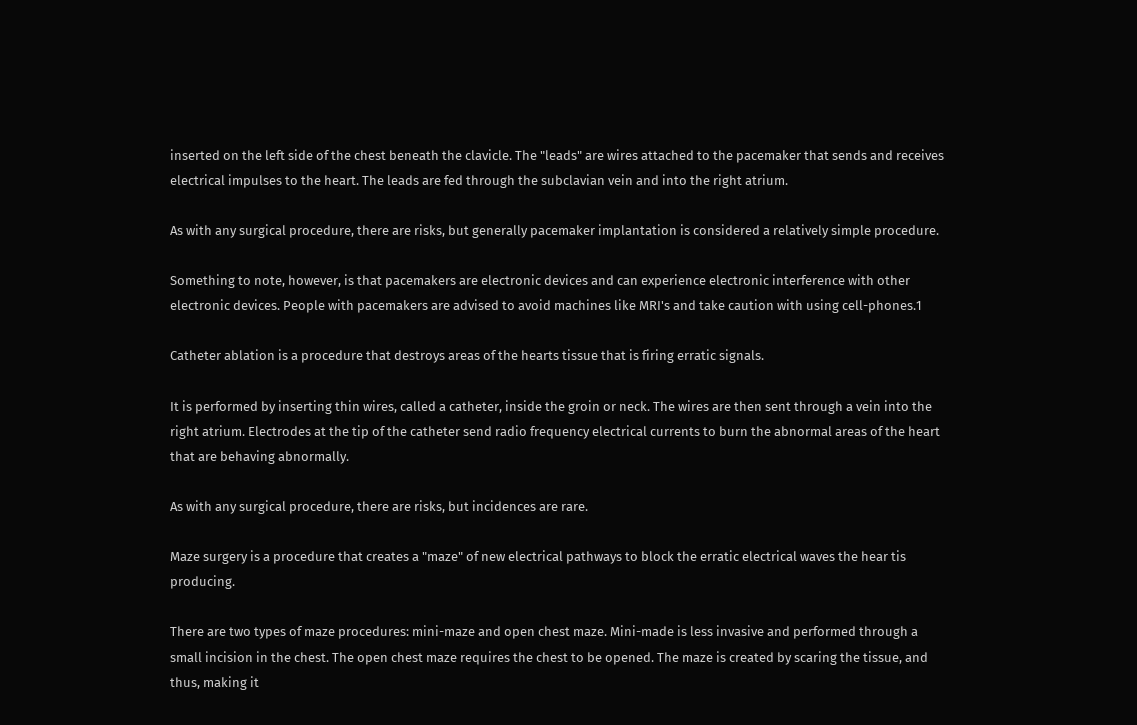inserted on the left side of the chest beneath the clavicle. The "leads" are wires attached to the pacemaker that sends and receives electrical impulses to the heart. The leads are fed through the subclavian vein and into the right atrium.

As with any surgical procedure, there are risks, but generally pacemaker implantation is considered a relatively simple procedure.

Something to note, however, is that pacemakers are electronic devices and can experience electronic interference with other electronic devices. People with pacemakers are advised to avoid machines like MRI's and take caution with using cell-phones.1

Catheter ablation is a procedure that destroys areas of the hearts tissue that is firing erratic signals.

It is performed by inserting thin wires, called a catheter, inside the groin or neck. The wires are then sent through a vein into the right atrium. Electrodes at the tip of the catheter send radio frequency electrical currents to burn the abnormal areas of the heart that are behaving abnormally.

As with any surgical procedure, there are risks, but incidences are rare.

Maze surgery is a procedure that creates a "maze" of new electrical pathways to block the erratic electrical waves the hear tis producing.

There are two types of maze procedures: mini-maze and open chest maze. Mini-made is less invasive and performed through a small incision in the chest. The open chest maze requires the chest to be opened. The maze is created by scaring the tissue, and thus, making it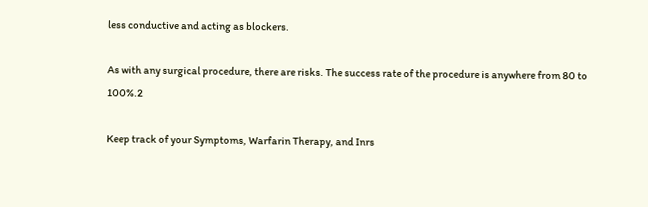less conductive and acting as blockers.

As with any surgical procedure, there are risks. The success rate of the procedure is anywhere from 80 to 100%.2

Keep track of your Symptoms, Warfarin Therapy, and Inrs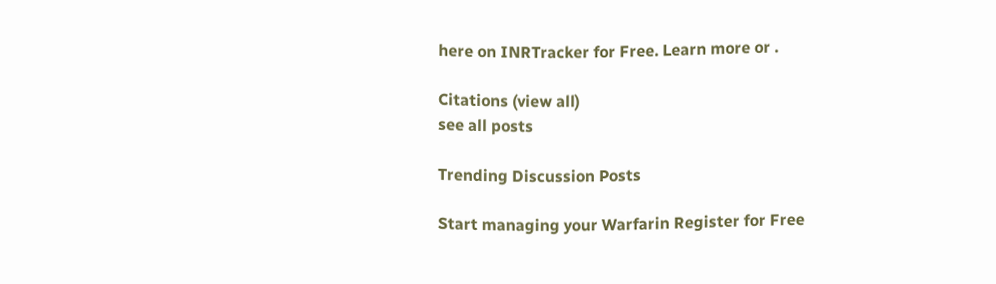here on INRTracker for Free. Learn more or .

Citations (view all)
see all posts

Trending Discussion Posts

Start managing your Warfarin Register for Free